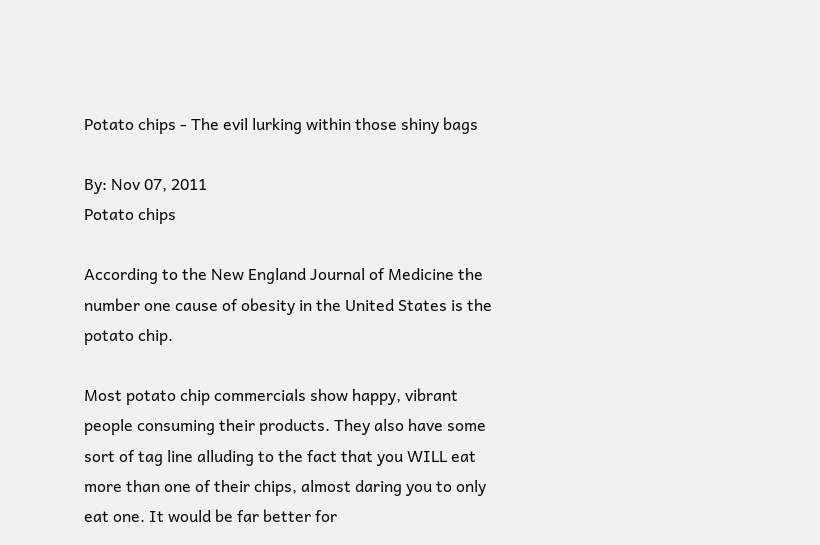Potato chips - The evil lurking within those shiny bags

By: Nov 07, 2011
Potato chips

According to the New England Journal of Medicine the number one cause of obesity in the United States is the potato chip.

Most potato chip commercials show happy, vibrant people consuming their products. They also have some sort of tag line alluding to the fact that you WILL eat more than one of their chips, almost daring you to only eat one. It would be far better for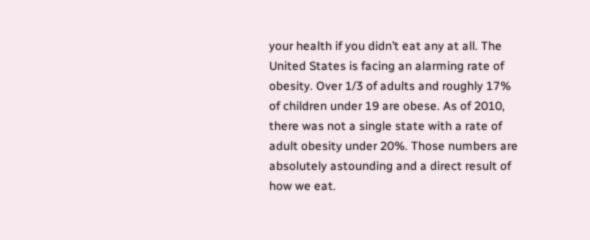your health if you didn’t eat any at all. The United States is facing an alarming rate of obesity. Over 1/3 of adults and roughly 17% of children under 19 are obese. As of 2010, there was not a single state with a rate of adult obesity under 20%. Those numbers are absolutely astounding and a direct result of how we eat.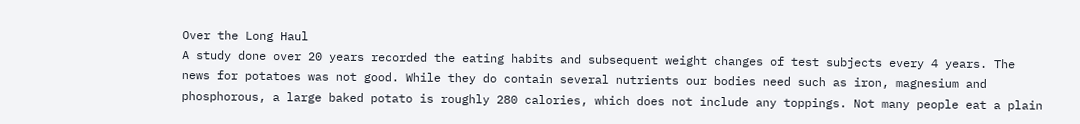Over the Long Haul
A study done over 20 years recorded the eating habits and subsequent weight changes of test subjects every 4 years. The news for potatoes was not good. While they do contain several nutrients our bodies need such as iron, magnesium and phosphorous, a large baked potato is roughly 280 calories, which does not include any toppings. Not many people eat a plain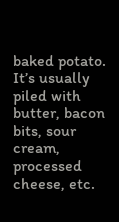baked potato. It’s usually piled with butter, bacon bits, sour cream, processed cheese, etc.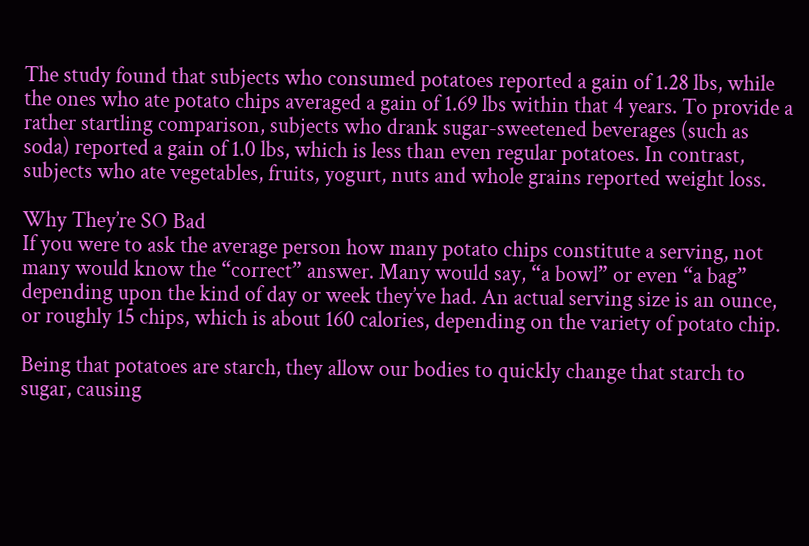The study found that subjects who consumed potatoes reported a gain of 1.28 lbs, while the ones who ate potato chips averaged a gain of 1.69 lbs within that 4 years. To provide a rather startling comparison, subjects who drank sugar-sweetened beverages (such as soda) reported a gain of 1.0 lbs, which is less than even regular potatoes. In contrast, subjects who ate vegetables, fruits, yogurt, nuts and whole grains reported weight loss.

Why They’re SO Bad
If you were to ask the average person how many potato chips constitute a serving, not many would know the “correct” answer. Many would say, “a bowl” or even “a bag” depending upon the kind of day or week they’ve had. An actual serving size is an ounce, or roughly 15 chips, which is about 160 calories, depending on the variety of potato chip.

Being that potatoes are starch, they allow our bodies to quickly change that starch to sugar, causing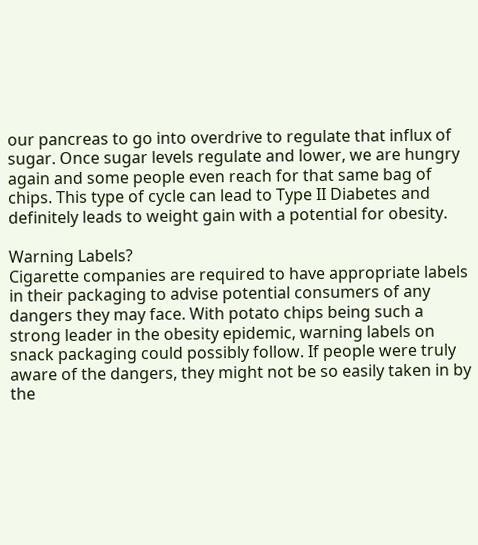our pancreas to go into overdrive to regulate that influx of sugar. Once sugar levels regulate and lower, we are hungry again and some people even reach for that same bag of chips. This type of cycle can lead to Type II Diabetes and definitely leads to weight gain with a potential for obesity.

Warning Labels?
Cigarette companies are required to have appropriate labels in their packaging to advise potential consumers of any dangers they may face. With potato chips being such a strong leader in the obesity epidemic, warning labels on snack packaging could possibly follow. If people were truly aware of the dangers, they might not be so easily taken in by the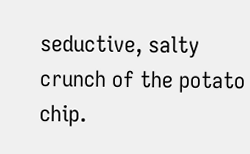seductive, salty crunch of the potato chip.